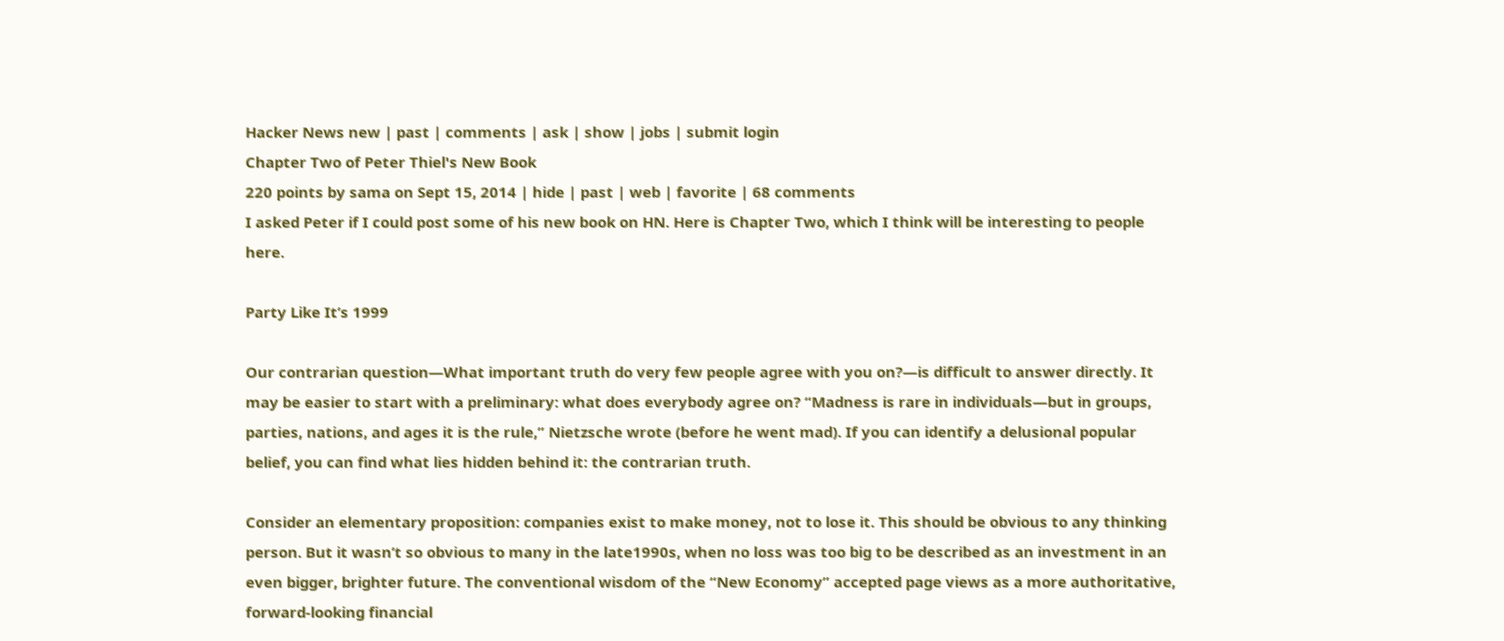Hacker News new | past | comments | ask | show | jobs | submit login
Chapter Two of Peter Thiel's New Book
220 points by sama on Sept 15, 2014 | hide | past | web | favorite | 68 comments
I asked Peter if I could post some of his new book on HN. Here is Chapter Two, which I think will be interesting to people here.

Party Like It’s 1999

Our contrarian question—What important truth do very few people agree with you on?—is difficult to answer directly. It may be easier to start with a preliminary: what does everybody agree on? “Madness is rare in individuals—but in groups, parties, nations, and ages it is the rule,” Nietzsche wrote (before he went mad). If you can identify a delusional popular belief, you can find what lies hidden behind it: the contrarian truth.

Consider an elementary proposition: companies exist to make money, not to lose it. This should be obvious to any thinking person. But it wasn’t so obvious to many in the late1990s, when no loss was too big to be described as an investment in an even bigger, brighter future. The conventional wisdom of the “New Economy” accepted page views as a more authoritative, forward‐looking financial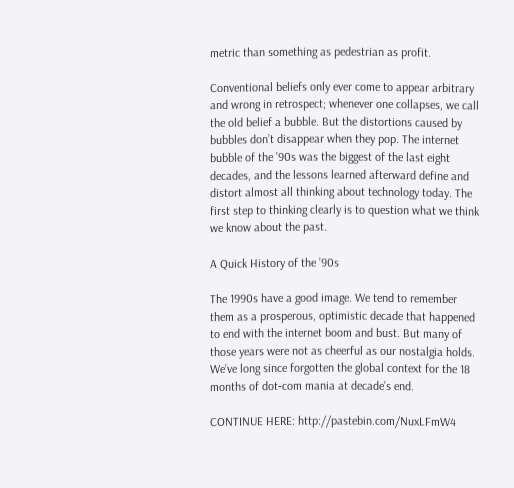metric than something as pedestrian as profit.

Conventional beliefs only ever come to appear arbitrary and wrong in retrospect; whenever one collapses, we call the old belief a bubble. But the distortions caused by bubbles don’t disappear when they pop. The internet bubble of the ’90s was the biggest of the last eight decades, and the lessons learned afterward define and distort almost all thinking about technology today. The first step to thinking clearly is to question what we think we know about the past.

A Quick History of the ’90s

The 1990s have a good image. We tend to remember them as a prosperous, optimistic decade that happened to end with the internet boom and bust. But many of those years were not as cheerful as our nostalgia holds. We’ve long since forgotten the global context for the 18 months of dot‐com mania at decade’s end.

CONTINUE HERE: http://pastebin.com/NuxLFmW4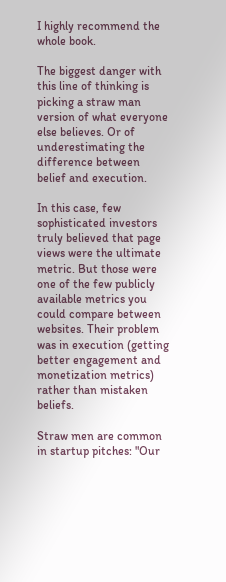I highly recommend the whole book.

The biggest danger with this line of thinking is picking a straw man version of what everyone else believes. Or of underestimating the difference between belief and execution.

In this case, few sophisticated investors truly believed that page views were the ultimate metric. But those were one of the few publicly available metrics you could compare between websites. Their problem was in execution (getting better engagement and monetization metrics) rather than mistaken beliefs.

Straw men are common in startup pitches: "Our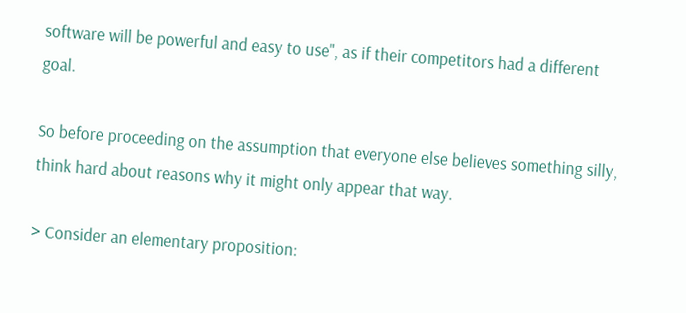software will be powerful and easy to use", as if their competitors had a different goal.

So before proceeding on the assumption that everyone else believes something silly, think hard about reasons why it might only appear that way.

> Consider an elementary proposition: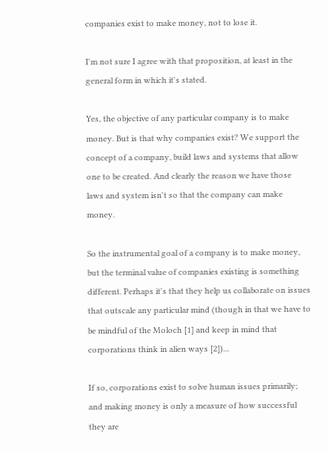companies exist to make money, not to lose it.

I'm not sure I agree with that proposition, at least in the general form in which it's stated.

Yes, the objective of any particular company is to make money. But is that why companies exist? We support the concept of a company, build laws and systems that allow one to be created. And clearly the reason we have those laws and system isn't so that the company can make money.

So the instrumental goal of a company is to make money, but the terminal value of companies existing is something different. Perhaps it's that they help us collaborate on issues that outscale any particular mind (though in that we have to be mindful of the Moloch [1] and keep in mind that corporations think in alien ways [2])...

If so, corporations exist to solve human issues primarily; and making money is only a measure of how successful they are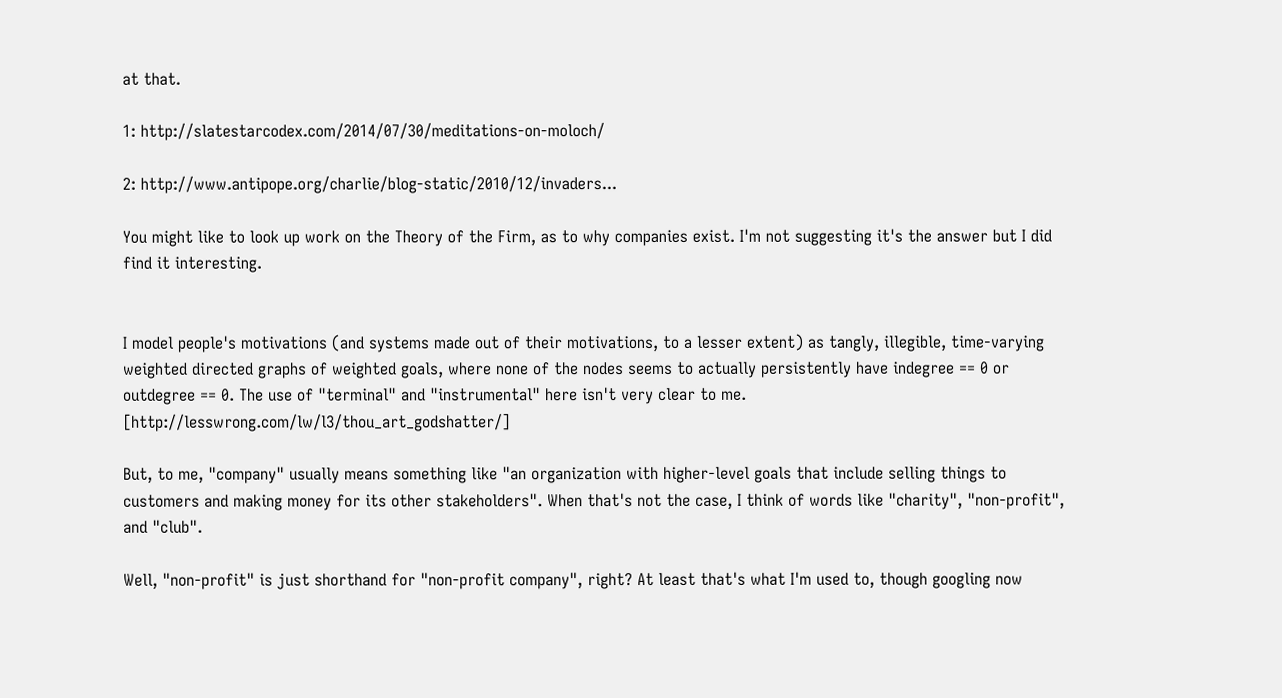at that.

1: http://slatestarcodex.com/2014/07/30/meditations-on-moloch/

2: http://www.antipope.org/charlie/blog-static/2010/12/invaders...

You might like to look up work on the Theory of the Firm, as to why companies exist. I'm not suggesting it's the answer but I did find it interesting.


I model people's motivations (and systems made out of their motivations, to a lesser extent) as tangly, illegible, time-varying weighted directed graphs of weighted goals, where none of the nodes seems to actually persistently have indegree == 0 or outdegree == 0. The use of "terminal" and "instrumental" here isn't very clear to me. [http://lesswrong.com/lw/l3/thou_art_godshatter/]

But, to me, "company" usually means something like "an organization with higher-level goals that include selling things to customers and making money for its other stakeholders". When that's not the case, I think of words like "charity", "non-profit", and "club".

Well, "non-profit" is just shorthand for "non-profit company", right? At least that's what I'm used to, though googling now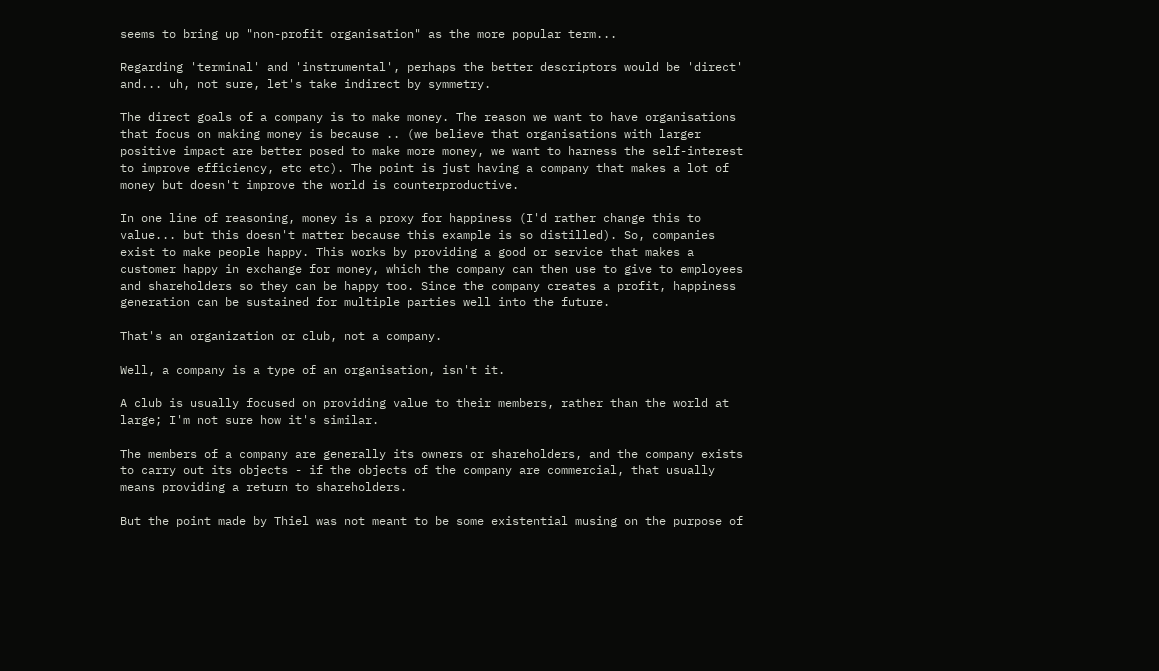seems to bring up "non-profit organisation" as the more popular term...

Regarding 'terminal' and 'instrumental', perhaps the better descriptors would be 'direct' and... uh, not sure, let's take indirect by symmetry.

The direct goals of a company is to make money. The reason we want to have organisations that focus on making money is because .. (we believe that organisations with larger positive impact are better posed to make more money, we want to harness the self-interest to improve efficiency, etc etc). The point is just having a company that makes a lot of money but doesn't improve the world is counterproductive.

In one line of reasoning, money is a proxy for happiness (I'd rather change this to value... but this doesn't matter because this example is so distilled). So, companies exist to make people happy. This works by providing a good or service that makes a customer happy in exchange for money, which the company can then use to give to employees and shareholders so they can be happy too. Since the company creates a profit, happiness generation can be sustained for multiple parties well into the future.

That's an organization or club, not a company.

Well, a company is a type of an organisation, isn't it.

A club is usually focused on providing value to their members, rather than the world at large; I'm not sure how it's similar.

The members of a company are generally its owners or shareholders, and the company exists to carry out its objects - if the objects of the company are commercial, that usually means providing a return to shareholders.

But the point made by Thiel was not meant to be some existential musing on the purpose of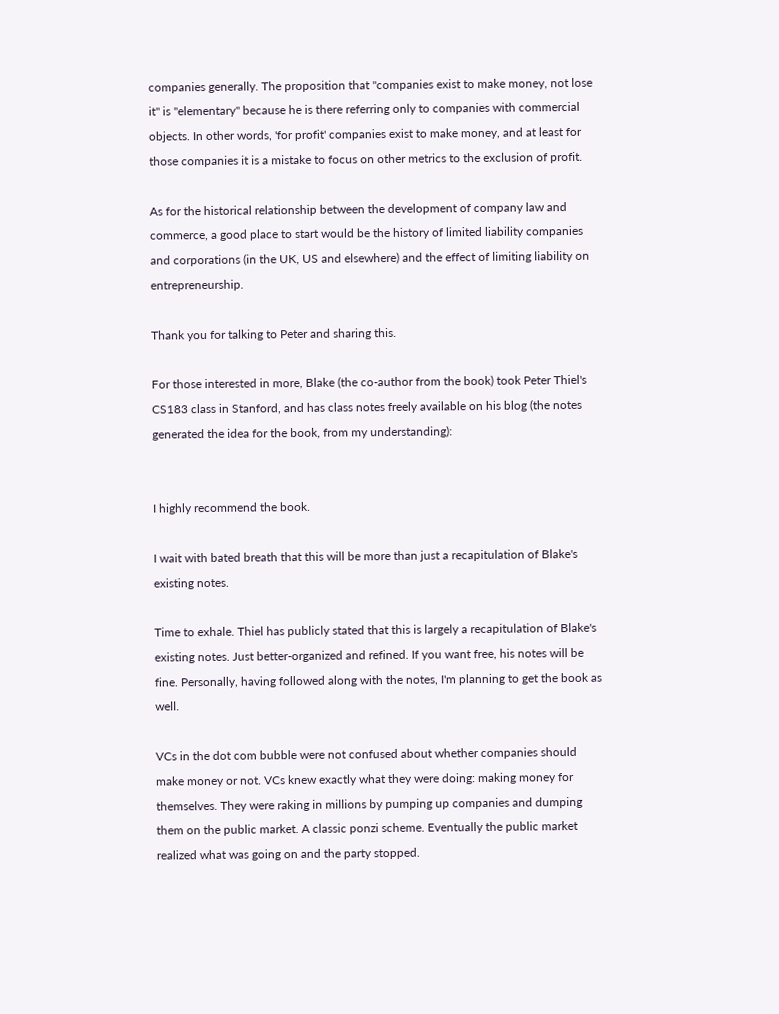companies generally. The proposition that "companies exist to make money, not lose it" is "elementary" because he is there referring only to companies with commercial objects. In other words, 'for profit' companies exist to make money, and at least for those companies it is a mistake to focus on other metrics to the exclusion of profit.

As for the historical relationship between the development of company law and commerce, a good place to start would be the history of limited liability companies and corporations (in the UK, US and elsewhere) and the effect of limiting liability on entrepreneurship.

Thank you for talking to Peter and sharing this.

For those interested in more, Blake (the co-author from the book) took Peter Thiel's CS183 class in Stanford, and has class notes freely available on his blog (the notes generated the idea for the book, from my understanding):


I highly recommend the book.

I wait with bated breath that this will be more than just a recapitulation of Blake's existing notes.

Time to exhale. Thiel has publicly stated that this is largely a recapitulation of Blake's existing notes. Just better-organized and refined. If you want free, his notes will be fine. Personally, having followed along with the notes, I'm planning to get the book as well.

VCs in the dot com bubble were not confused about whether companies should make money or not. VCs knew exactly what they were doing: making money for themselves. They were raking in millions by pumping up companies and dumping them on the public market. A classic ponzi scheme. Eventually the public market realized what was going on and the party stopped.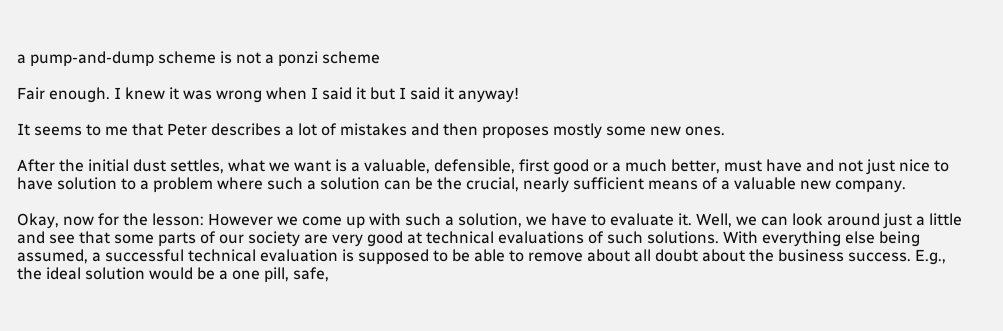a pump-and-dump scheme is not a ponzi scheme

Fair enough. I knew it was wrong when I said it but I said it anyway!

It seems to me that Peter describes a lot of mistakes and then proposes mostly some new ones.

After the initial dust settles, what we want is a valuable, defensible, first good or a much better, must have and not just nice to have solution to a problem where such a solution can be the crucial, nearly sufficient means of a valuable new company.

Okay, now for the lesson: However we come up with such a solution, we have to evaluate it. Well, we can look around just a little and see that some parts of our society are very good at technical evaluations of such solutions. With everything else being assumed, a successful technical evaluation is supposed to be able to remove about all doubt about the business success. E.g., the ideal solution would be a one pill, safe,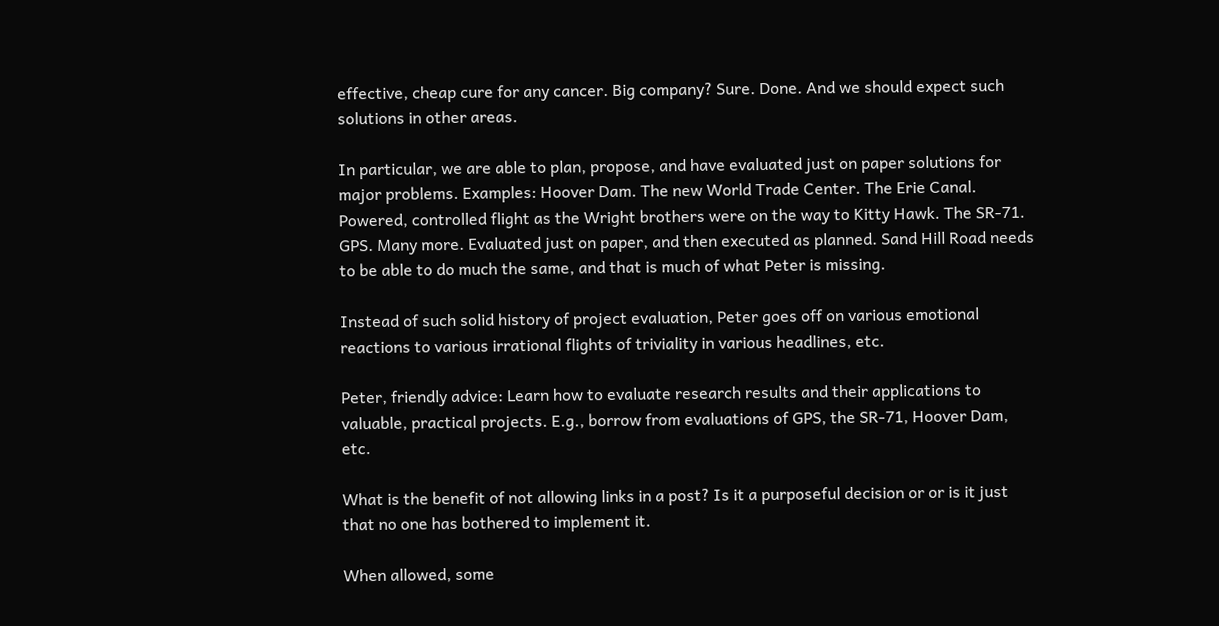effective, cheap cure for any cancer. Big company? Sure. Done. And we should expect such solutions in other areas.

In particular, we are able to plan, propose, and have evaluated just on paper solutions for major problems. Examples: Hoover Dam. The new World Trade Center. The Erie Canal. Powered, controlled flight as the Wright brothers were on the way to Kitty Hawk. The SR-71. GPS. Many more. Evaluated just on paper, and then executed as planned. Sand Hill Road needs to be able to do much the same, and that is much of what Peter is missing.

Instead of such solid history of project evaluation, Peter goes off on various emotional reactions to various irrational flights of triviality in various headlines, etc.

Peter, friendly advice: Learn how to evaluate research results and their applications to valuable, practical projects. E.g., borrow from evaluations of GPS, the SR-71, Hoover Dam, etc.

What is the benefit of not allowing links in a post? Is it a purposeful decision or or is it just that no one has bothered to implement it.

When allowed, some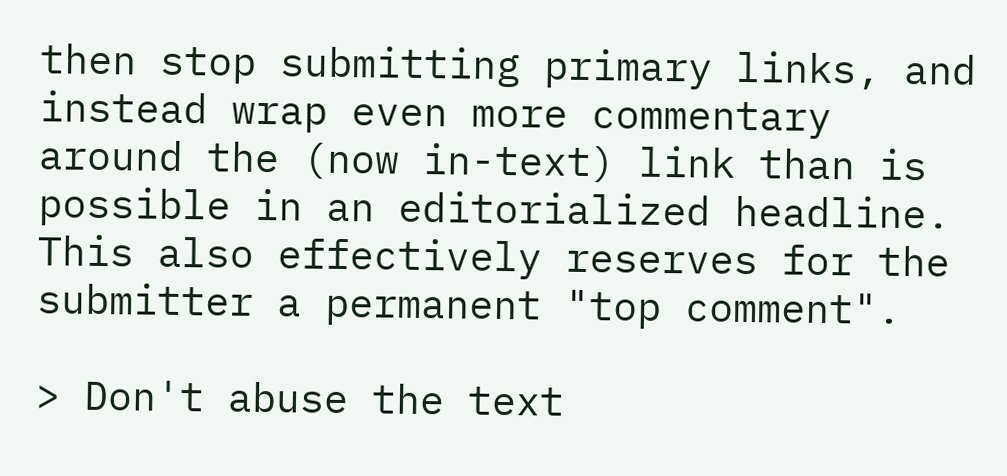then stop submitting primary links, and instead wrap even more commentary around the (now in-text) link than is possible in an editorialized headline. This also effectively reserves for the submitter a permanent "top comment".

> Don't abuse the text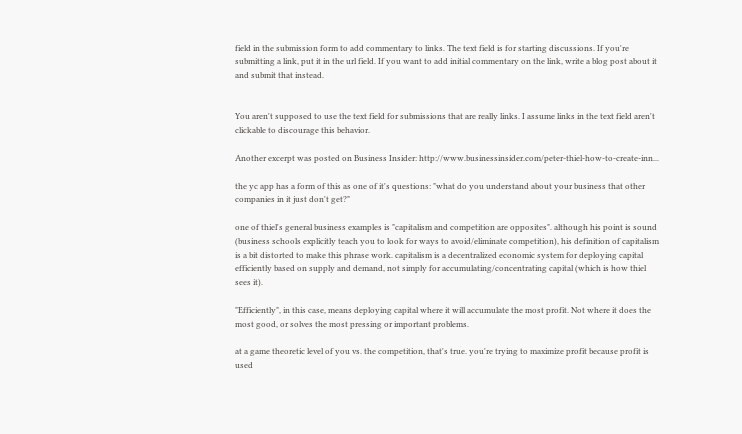field in the submission form to add commentary to links. The text field is for starting discussions. If you're submitting a link, put it in the url field. If you want to add initial commentary on the link, write a blog post about it and submit that instead.


You aren't supposed to use the text field for submissions that are really links. I assume links in the text field aren't clickable to discourage this behavior.

Another excerpt was posted on Business Insider: http://www.businessinsider.com/peter-thiel-how-to-create-inn...

the yc app has a form of this as one of it's questions: "what do you understand about your business that other companies in it just don't get?"

one of thiel's general business examples is "capitalism and competition are opposites". although his point is sound (business schools explicitly teach you to look for ways to avoid/eliminate competition), his definition of capitalism is a bit distorted to make this phrase work. capitalism is a decentralized economic system for deploying capital efficiently based on supply and demand, not simply for accumulating/concentrating capital (which is how thiel sees it).

"Efficiently", in this case, means deploying capital where it will accumulate the most profit. Not where it does the most good, or solves the most pressing or important problems.

at a game theoretic level of you vs. the competition, that's true. you're trying to maximize profit because profit is used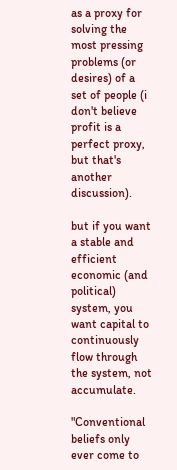as a proxy for solving the most pressing problems (or desires) of a set of people (i don't believe profit is a perfect proxy, but that's another discussion).

but if you want a stable and efficient economic (and political) system, you want capital to continuously flow through the system, not accumulate.

"Conventional beliefs only ever come to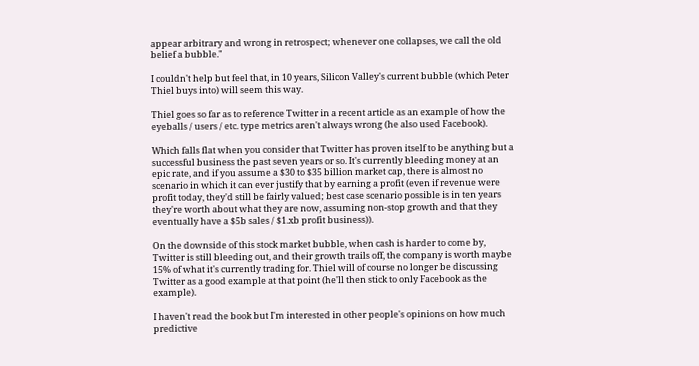appear arbitrary and wrong in retrospect; whenever one collapses, we call the old belief a bubble."

I couldn't help but feel that, in 10 years, Silicon Valley's current bubble (which Peter Thiel buys into) will seem this way.

Thiel goes so far as to reference Twitter in a recent article as an example of how the eyeballs / users / etc. type metrics aren't always wrong (he also used Facebook).

Which falls flat when you consider that Twitter has proven itself to be anything but a successful business the past seven years or so. It's currently bleeding money at an epic rate, and if you assume a $30 to $35 billion market cap, there is almost no scenario in which it can ever justify that by earning a profit (even if revenue were profit today, they'd still be fairly valued; best case scenario possible is in ten years they're worth about what they are now, assuming non-stop growth and that they eventually have a $5b sales / $1.xb profit business)).

On the downside of this stock market bubble, when cash is harder to come by, Twitter is still bleeding out, and their growth trails off, the company is worth maybe 15% of what it's currently trading for. Thiel will of course no longer be discussing Twitter as a good example at that point (he'll then stick to only Facebook as the example).

I haven't read the book but I'm interested in other people's opinions on how much predictive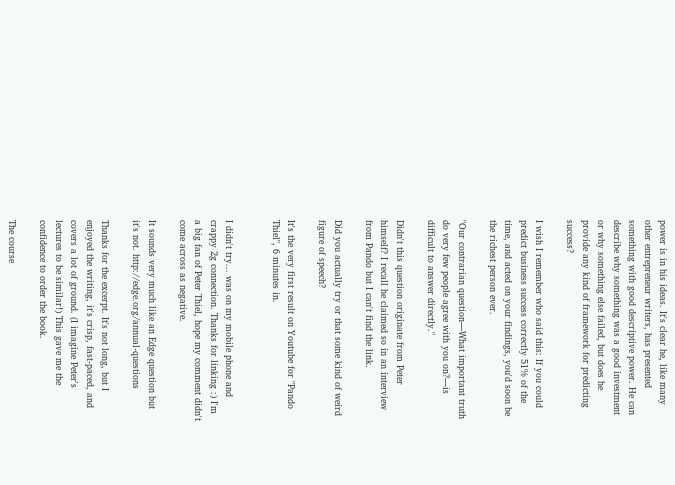power is in his ideas. It's clear he, like many other entrepreneur writers, has presented something with good descriptive power. He can describe why something was a good investment or why something else failed, but does he provide any kind of framework for predicting success?

I wish I remember who said this: If you could predict business success correctly 51% of the time, and acted on your findings, you'd soon be the richest person ever.

"Our contrarian question—What important truth do very few people agree with you on?—is difficult to answer directly."

Didn't this question originate from Peter himself? I recall he claimed so in an interview from Pando but I can't find the link.

Did you actually try or that some kind of weird figure of speech?

It's the very first result on Youtube for "Pando Thiel", 6 minutes in.


I didn't try... was on my mobile phone and crappy 2g connection. Thanks for linking :) I'm a big fan of Peter Thiel, hope my comment didn't come across as negative.

It sounds very much like an Edge question but it's not. http://edge.org/annual-questions

Thanks for the excerpt. It's not long, but I enjoyed the writing, it's crisp, fast-paced, and covers a lot of ground. (I imagine Peter's lectures to be similar!) This gave me the confidence to order the book.

The course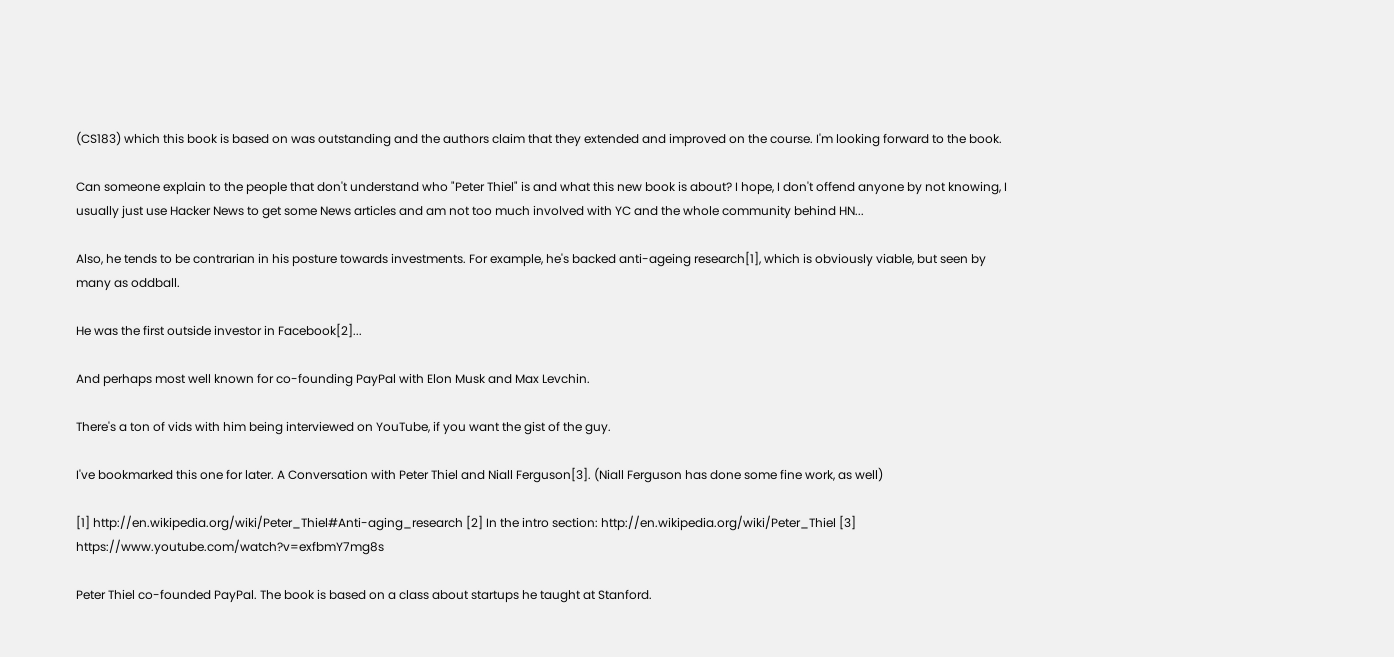(CS183) which this book is based on was outstanding and the authors claim that they extended and improved on the course. I'm looking forward to the book.

Can someone explain to the people that don't understand who "Peter Thiel" is and what this new book is about? I hope, I don't offend anyone by not knowing, I usually just use Hacker News to get some News articles and am not too much involved with YC and the whole community behind HN...

Also, he tends to be contrarian in his posture towards investments. For example, he's backed anti-ageing research[1], which is obviously viable, but seen by many as oddball.

He was the first outside investor in Facebook[2]...

And perhaps most well known for co-founding PayPal with Elon Musk and Max Levchin.

There's a ton of vids with him being interviewed on YouTube, if you want the gist of the guy.

I've bookmarked this one for later. A Conversation with Peter Thiel and Niall Ferguson[3]. (Niall Ferguson has done some fine work, as well)

[1] http://en.wikipedia.org/wiki/Peter_Thiel#Anti-aging_research [2] In the intro section: http://en.wikipedia.org/wiki/Peter_Thiel [3] https://www.youtube.com/watch?v=exfbmY7mg8s

Peter Thiel co-founded PayPal. The book is based on a class about startups he taught at Stanford.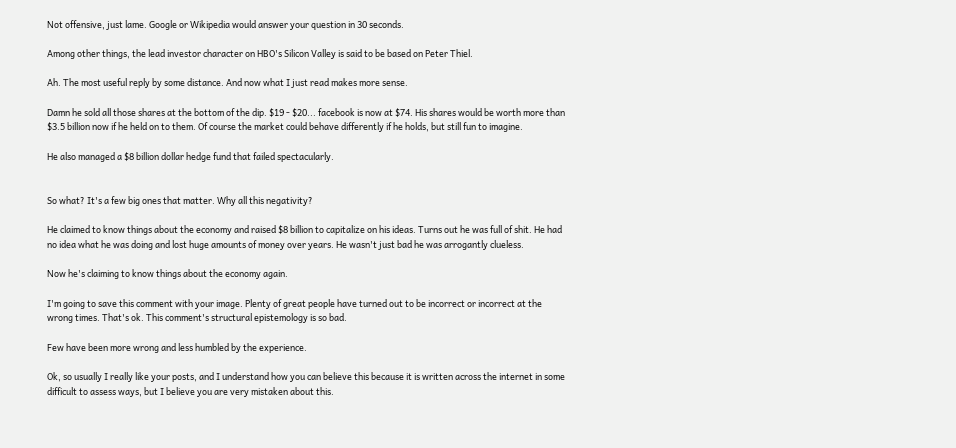Not offensive, just lame. Google or Wikipedia would answer your question in 30 seconds.

Among other things, the lead investor character on HBO's Silicon Valley is said to be based on Peter Thiel.

Ah. The most useful reply by some distance. And now what I just read makes more sense.

Damn he sold all those shares at the bottom of the dip. $19 - $20... facebook is now at $74. His shares would be worth more than $3.5 billion now if he held on to them. Of course the market could behave differently if he holds, but still fun to imagine.

He also managed a $8 billion dollar hedge fund that failed spectacularly.


So what? It's a few big ones that matter. Why all this negativity?

He claimed to know things about the economy and raised $8 billion to capitalize on his ideas. Turns out he was full of shit. He had no idea what he was doing and lost huge amounts of money over years. He wasn't just bad he was arrogantly clueless.

Now he's claiming to know things about the economy again.

I'm going to save this comment with your image. Plenty of great people have turned out to be incorrect or incorrect at the wrong times. That's ok. This comment's structural epistemology is so bad.

Few have been more wrong and less humbled by the experience.

Ok, so usually I really like your posts, and I understand how you can believe this because it is written across the internet in some difficult to assess ways, but I believe you are very mistaken about this.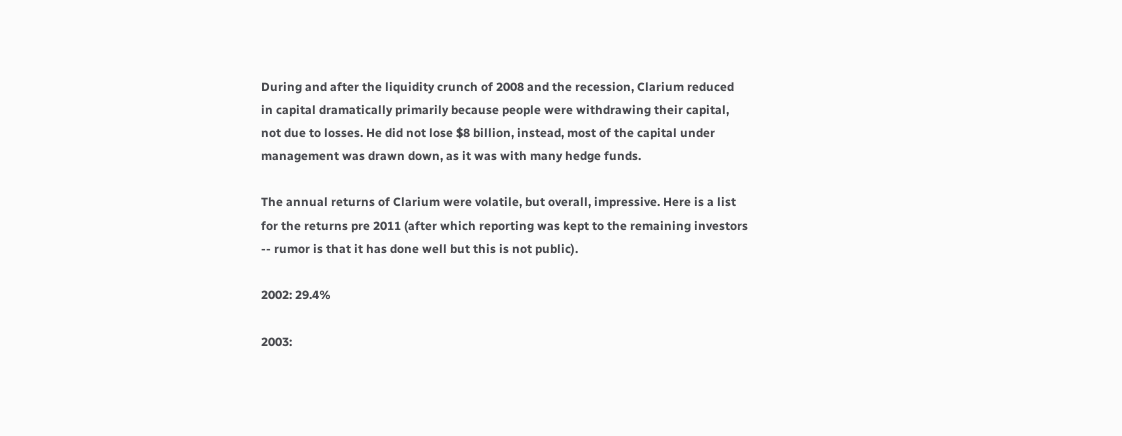During and after the liquidity crunch of 2008 and the recession, Clarium reduced in capital dramatically primarily because people were withdrawing their capital, not due to losses. He did not lose $8 billion, instead, most of the capital under management was drawn down, as it was with many hedge funds.

The annual returns of Clarium were volatile, but overall, impressive. Here is a list for the returns pre 2011 (after which reporting was kept to the remaining investors -- rumor is that it has done well but this is not public).

2002: 29.4%

2003: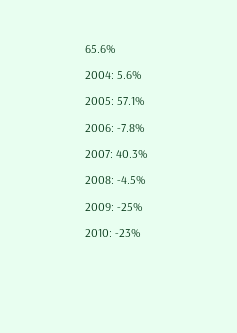65.6%

2004: 5.6%

2005: 57.1%

2006: -7.8%

2007: 40.3%

2008: -4.5%

2009: -25%

2010: -23%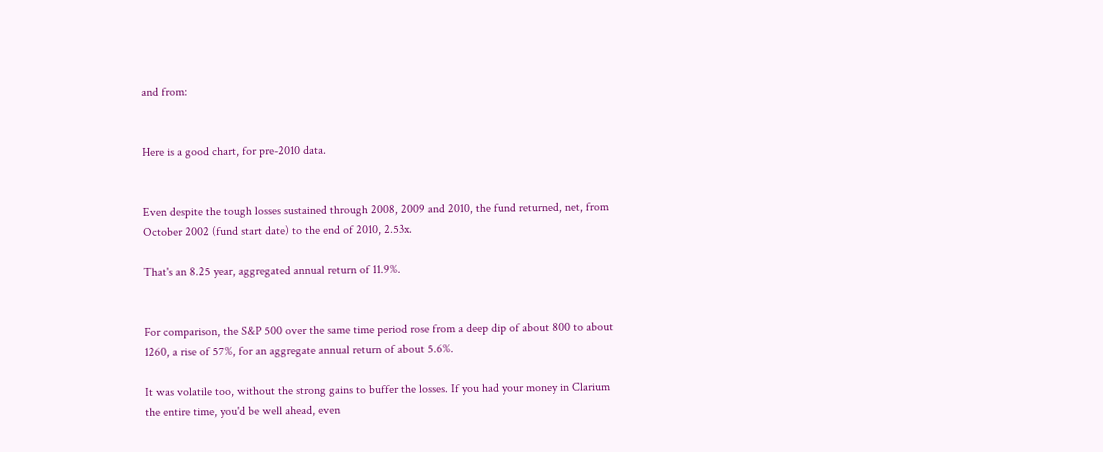and from:


Here is a good chart, for pre-2010 data.


Even despite the tough losses sustained through 2008, 2009 and 2010, the fund returned, net, from October 2002 (fund start date) to the end of 2010, 2.53x.

That's an 8.25 year, aggregated annual return of 11.9%.


For comparison, the S&P 500 over the same time period rose from a deep dip of about 800 to about 1260, a rise of 57%, for an aggregate annual return of about 5.6%.

It was volatile too, without the strong gains to buffer the losses. If you had your money in Clarium the entire time, you'd be well ahead, even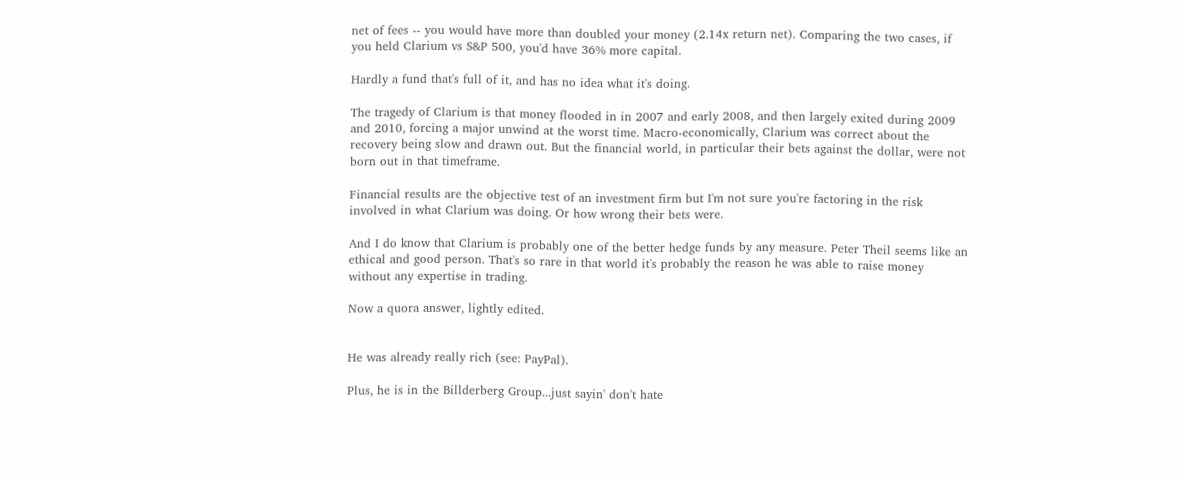net of fees -- you would have more than doubled your money (2.14x return net). Comparing the two cases, if you held Clarium vs S&P 500, you'd have 36% more capital.

Hardly a fund that's full of it, and has no idea what it's doing.

The tragedy of Clarium is that money flooded in in 2007 and early 2008, and then largely exited during 2009 and 2010, forcing a major unwind at the worst time. Macro-economically, Clarium was correct about the recovery being slow and drawn out. But the financial world, in particular their bets against the dollar, were not born out in that timeframe.

Financial results are the objective test of an investment firm but I'm not sure you're factoring in the risk involved in what Clarium was doing. Or how wrong their bets were.

And I do know that Clarium is probably one of the better hedge funds by any measure. Peter Theil seems like an ethical and good person. That's so rare in that world it's probably the reason he was able to raise money without any expertise in trading.

Now a quora answer, lightly edited.


He was already really rich (see: PayPal).

Plus, he is in the Billderberg Group...just sayin' don't hate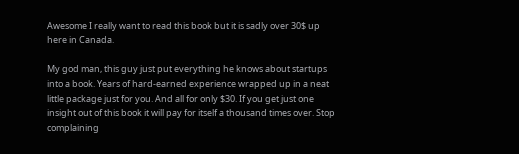Awesome I really want to read this book but it is sadly over 30$ up here in Canada.

My god man, this guy just put everything he knows about startups into a book. Years of hard-earned experience wrapped up in a neat little package just for you. And all for only $30. If you get just one insight out of this book it will pay for itself a thousand times over. Stop complaining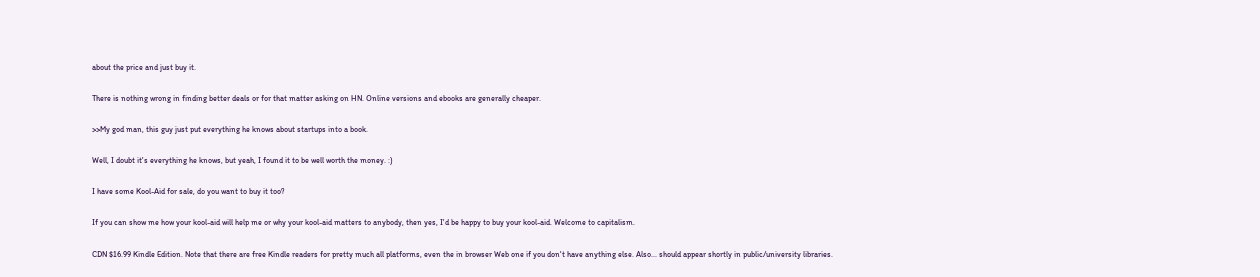about the price and just buy it.

There is nothing wrong in finding better deals or for that matter asking on HN. Online versions and ebooks are generally cheaper.

>>My god man, this guy just put everything he knows about startups into a book.

Well, I doubt it's everything he knows, but yeah, I found it to be well worth the money. :)

I have some Kool-Aid for sale, do you want to buy it too?

If you can show me how your kool-aid will help me or why your kool-aid matters to anybody, then yes, I'd be happy to buy your kool-aid. Welcome to capitalism.

CDN $16.99 Kindle Edition. Note that there are free Kindle readers for pretty much all platforms, even the in browser Web one if you don't have anything else. Also... should appear shortly in public/university libraries.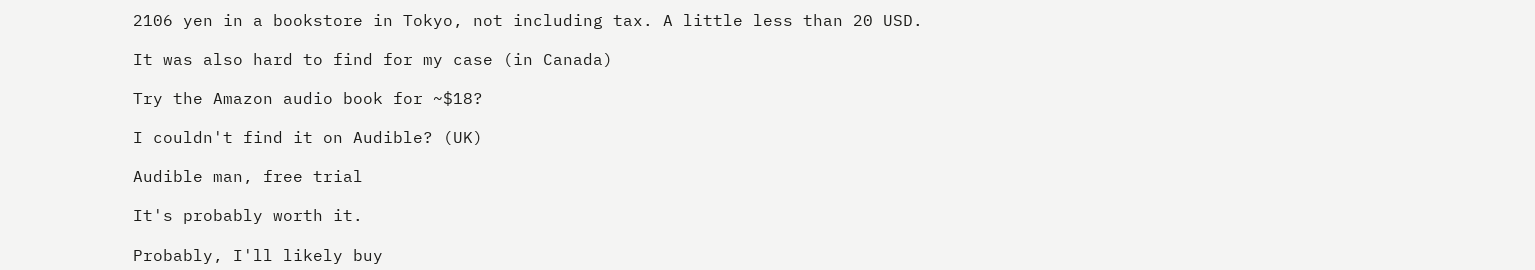2106 yen in a bookstore in Tokyo, not including tax. A little less than 20 USD.

It was also hard to find for my case (in Canada)

Try the Amazon audio book for ~$18?

I couldn't find it on Audible? (UK)

Audible man, free trial

It's probably worth it.

Probably, I'll likely buy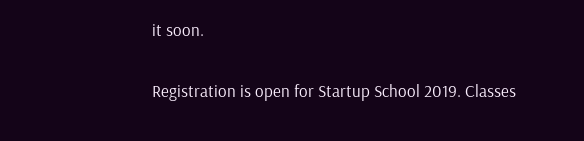it soon.

Registration is open for Startup School 2019. Classes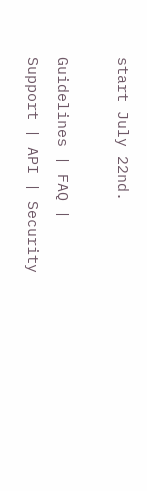start July 22nd.

Guidelines | FAQ | Support | API | Security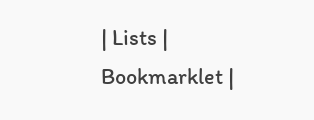| Lists | Bookmarklet |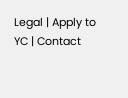Legal | Apply to YC | Contact